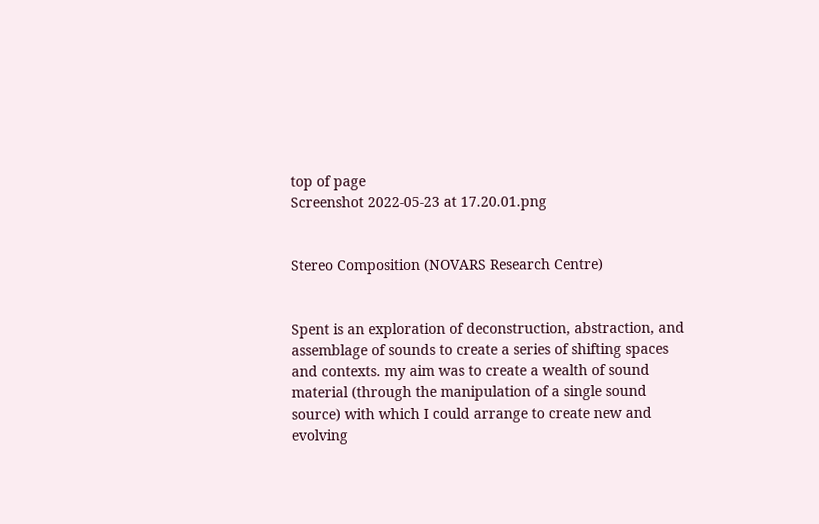top of page
Screenshot 2022-05-23 at 17.20.01.png


Stereo Composition (NOVARS Research Centre)


Spent is an exploration of deconstruction, abstraction, and assemblage of sounds to create a series of shifting spaces and contexts. my aim was to create a wealth of sound material (through the manipulation of a single sound source) with which I could arrange to create new and evolving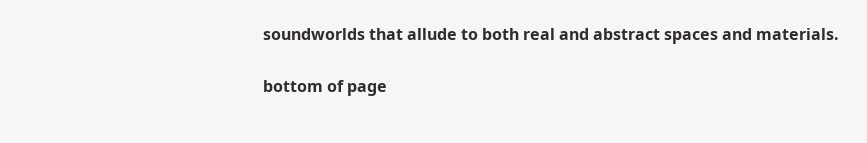soundworlds that allude to both real and abstract spaces and materials.

bottom of page